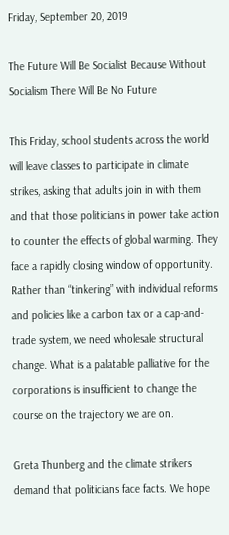Friday, September 20, 2019

The Future Will Be Socialist Because Without Socialism There Will Be No Future

This Friday, school students across the world will leave classes to participate in climate strikes, asking that adults join in with them and that those politicians in power take action to counter the effects of global warming. They face a rapidly closing window of opportunity. Rather than “tinkering” with individual reforms and policies like a carbon tax or a cap-and-trade system, we need wholesale structural change. What is a palatable palliative for the corporations is insufficient to change the course on the trajectory we are on.

Greta Thunberg and the climate strikers demand that politicians face facts. We hope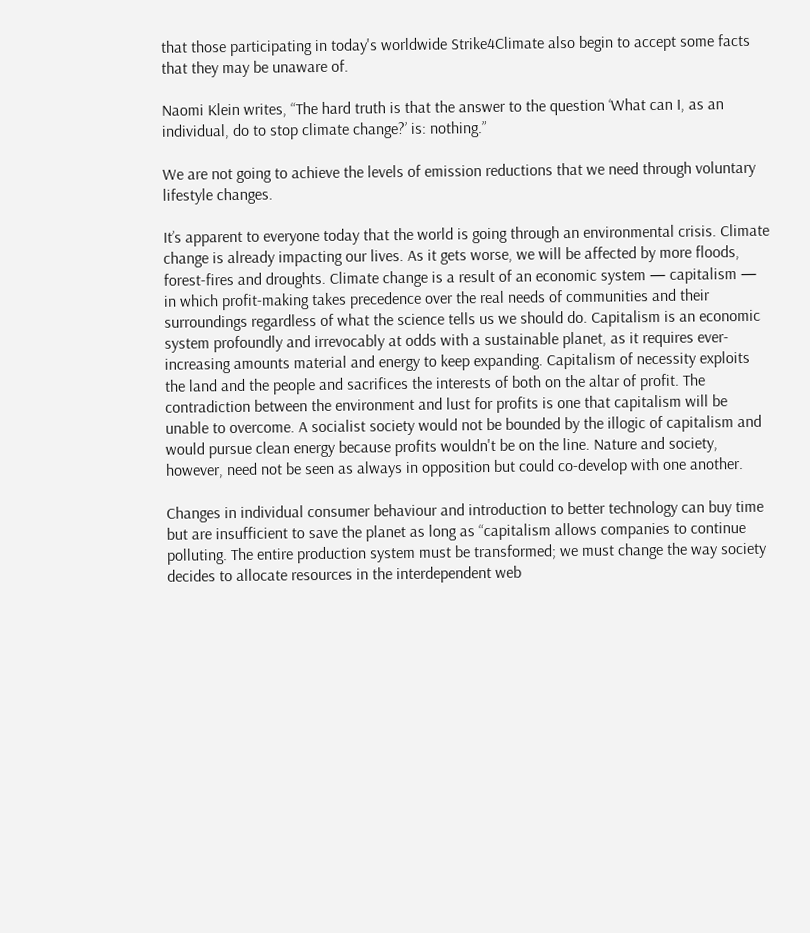that those participating in today's worldwide Strike4Climate also begin to accept some facts that they may be unaware of.

Naomi Klein writes, “The hard truth is that the answer to the question ‘What can I, as an individual, do to stop climate change?’ is: nothing.”

We are not going to achieve the levels of emission reductions that we need through voluntary lifestyle changes.

It’s apparent to everyone today that the world is going through an environmental crisis. Climate change is already impacting our lives. As it gets worse, we will be affected by more floods, forest-fires and droughts. Climate change is a result of an economic system — capitalism — in which profit-making takes precedence over the real needs of communities and their surroundings regardless of what the science tells us we should do. Capitalism is an economic system profoundly and irrevocably at odds with a sustainable planet, as it requires ever-increasing amounts material and energy to keep expanding. Capitalism of necessity exploits the land and the people and sacrifices the interests of both on the altar of profit. The contradiction between the environment and lust for profits is one that capitalism will be unable to overcome. A socialist society would not be bounded by the illogic of capitalism and would pursue clean energy because profits wouldn't be on the line. Nature and society, however, need not be seen as always in opposition but could co-develop with one another.

Changes in individual consumer behaviour and introduction to better technology can buy time but are insufficient to save the planet as long as “capitalism allows companies to continue polluting. The entire production system must be transformed; we must change the way society decides to allocate resources in the interdependent web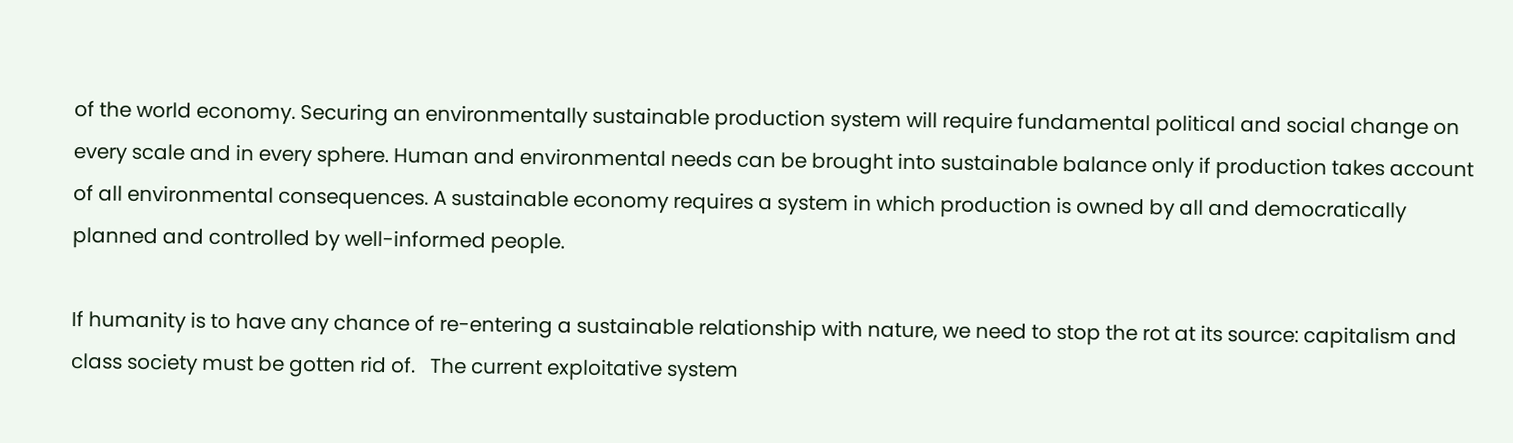of the world economy. Securing an environmentally sustainable production system will require fundamental political and social change on every scale and in every sphere. Human and environmental needs can be brought into sustainable balance only if production takes account of all environmental consequences. A sustainable economy requires a system in which production is owned by all and democratically planned and controlled by well-informed people.

If humanity is to have any chance of re-entering a sustainable relationship with nature, we need to stop the rot at its source: capitalism and class society must be gotten rid of.   The current exploitative system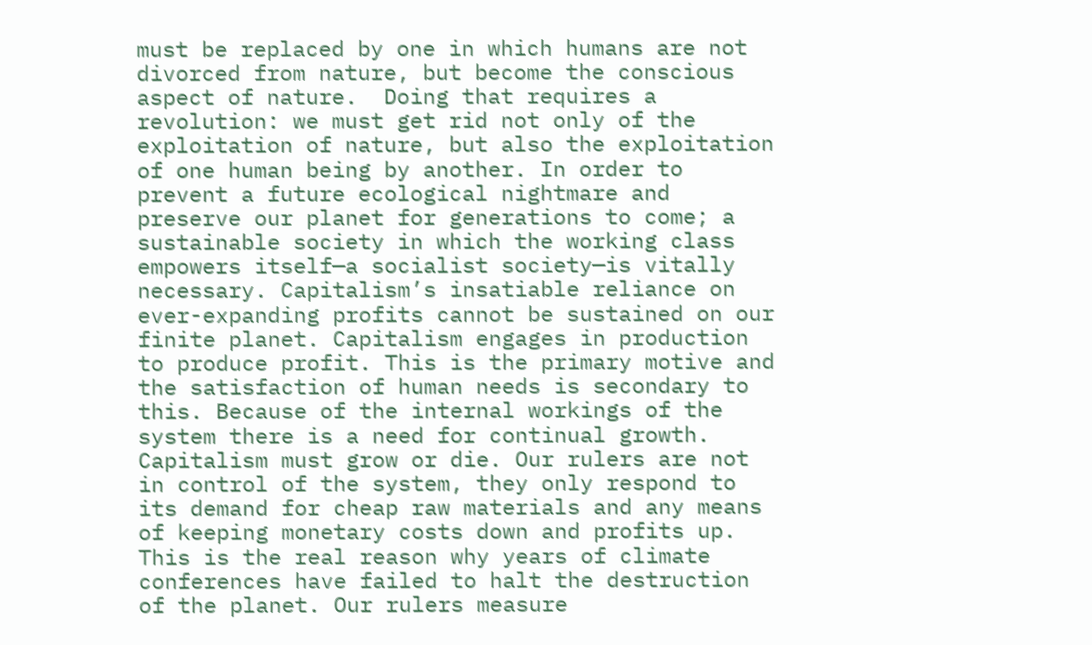must be replaced by one in which humans are not divorced from nature, but become the conscious aspect of nature.  Doing that requires a revolution: we must get rid not only of the exploitation of nature, but also the exploitation of one human being by another. In order to prevent a future ecological nightmare and preserve our planet for generations to come; a sustainable society in which the working class empowers itself—a socialist society—is vitally necessary. Capitalism’s insatiable reliance on ever-expanding profits cannot be sustained on our finite planet. Capitalism engages in production to produce profit. This is the primary motive and the satisfaction of human needs is secondary to this. Because of the internal workings of the system there is a need for continual growth. Capitalism must grow or die. Our rulers are not in control of the system, they only respond to its demand for cheap raw materials and any means of keeping monetary costs down and profits up. This is the real reason why years of climate conferences have failed to halt the destruction of the planet. Our rulers measure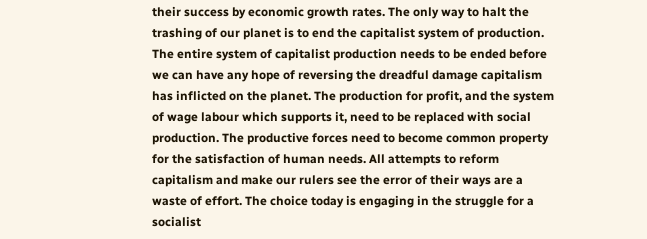their success by economic growth rates. The only way to halt the trashing of our planet is to end the capitalist system of production. The entire system of capitalist production needs to be ended before we can have any hope of reversing the dreadful damage capitalism has inflicted on the planet. The production for profit, and the system of wage labour which supports it, need to be replaced with social production. The productive forces need to become common property for the satisfaction of human needs. All attempts to reform capitalism and make our rulers see the error of their ways are a waste of effort. The choice today is engaging in the struggle for a socialist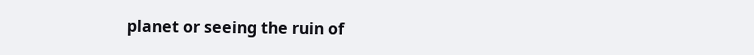planet or seeing the ruin of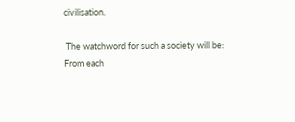civilisation.

 The watchword for such a society will be:
From each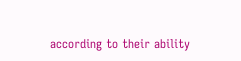according to their ability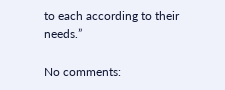to each according to their needs.”

No comments: